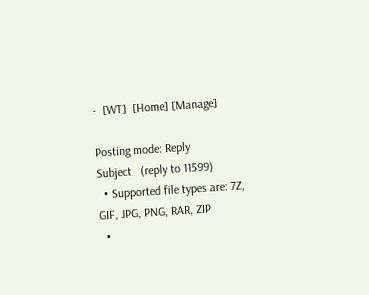-  [WT]  [Home] [Manage]

Posting mode: Reply
Subject   (reply to 11599)
  • Supported file types are: 7Z, GIF, JPG, PNG, RAR, ZIP
  •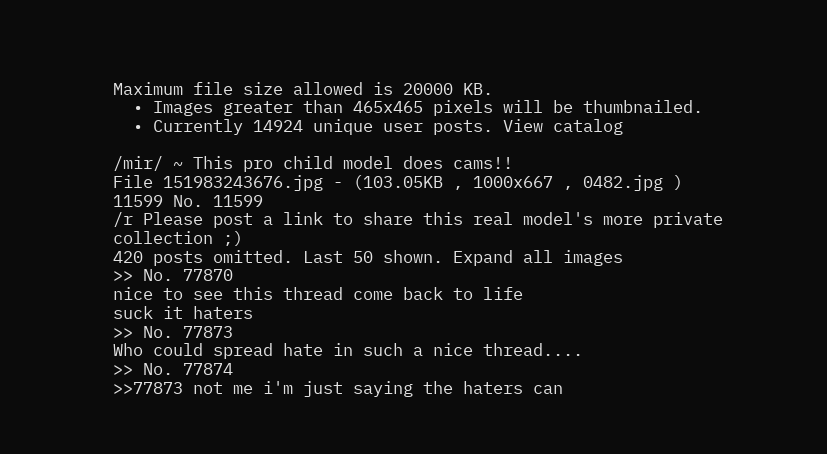Maximum file size allowed is 20000 KB.
  • Images greater than 465x465 pixels will be thumbnailed.
  • Currently 14924 unique user posts. View catalog

/mir/ ~ This pro child model does cams!!
File 151983243676.jpg - (103.05KB , 1000x667 , 0482.jpg )
11599 No. 11599
/r Please post a link to share this real model's more private collection ;)
420 posts omitted. Last 50 shown. Expand all images
>> No. 77870
nice to see this thread come back to life
suck it haters
>> No. 77873
Who could spread hate in such a nice thread....
>> No. 77874
>>77873 not me i'm just saying the haters can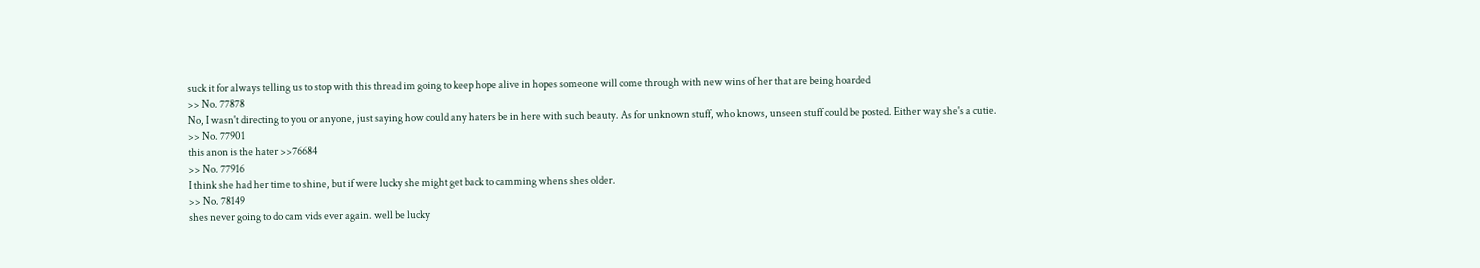suck it for always telling us to stop with this thread im going to keep hope alive in hopes someone will come through with new wins of her that are being hoarded
>> No. 77878
No, I wasn't directing to you or anyone, just saying how could any haters be in here with such beauty. As for unknown stuff, who knows, unseen stuff could be posted. Either way she's a cutie.
>> No. 77901
this anon is the hater >>76684
>> No. 77916
I think she had her time to shine, but if were lucky she might get back to camming whens shes older.
>> No. 78149
shes never going to do cam vids ever again. well be lucky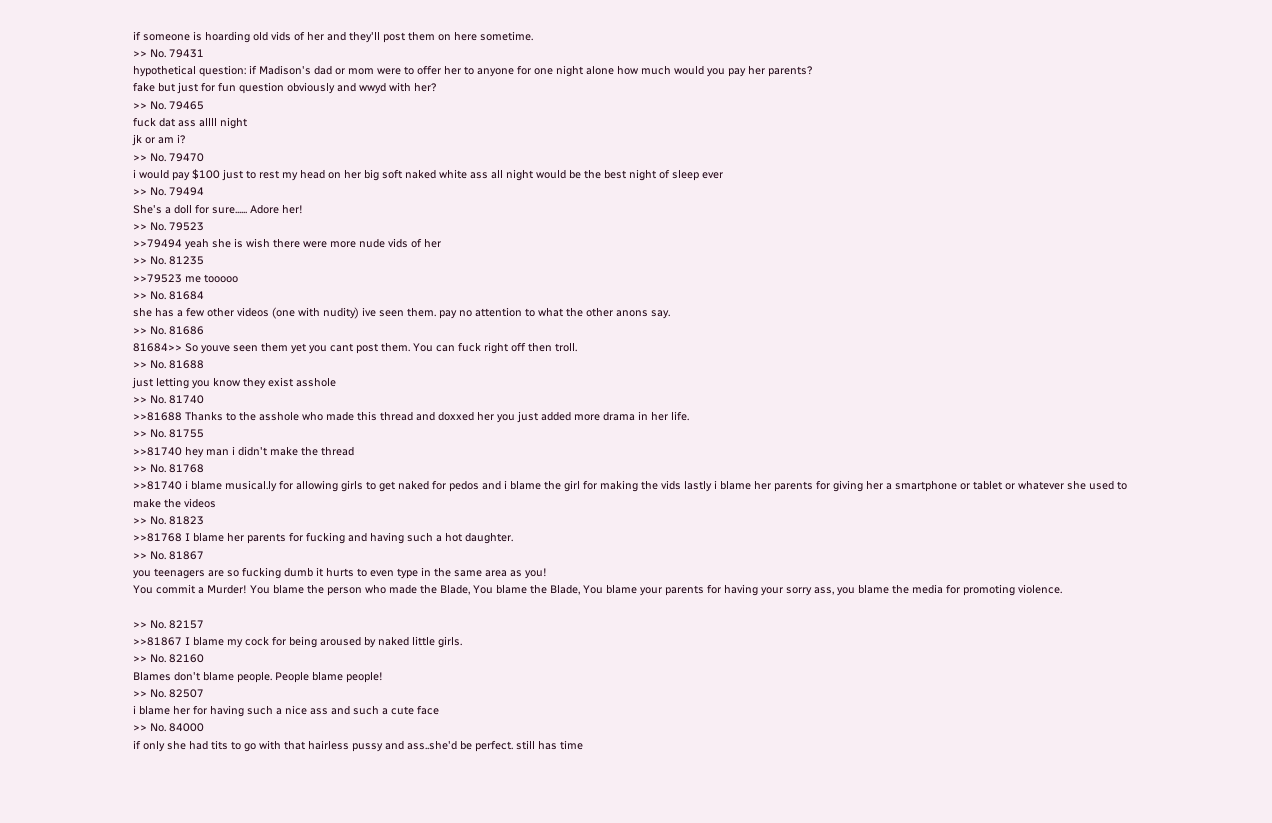if someone is hoarding old vids of her and they'll post them on here sometime.
>> No. 79431
hypothetical question: if Madison's dad or mom were to offer her to anyone for one night alone how much would you pay her parents?
fake but just for fun question obviously and wwyd with her?
>> No. 79465
fuck dat ass allll night
jk or am i?
>> No. 79470
i would pay $100 just to rest my head on her big soft naked white ass all night would be the best night of sleep ever
>> No. 79494
She's a doll for sure...... Adore her!
>> No. 79523
>>79494 yeah she is wish there were more nude vids of her
>> No. 81235
>>79523 me tooooo
>> No. 81684
she has a few other videos (one with nudity) ive seen them. pay no attention to what the other anons say.
>> No. 81686
81684>> So youve seen them yet you cant post them. You can fuck right off then troll.
>> No. 81688
just letting you know they exist asshole
>> No. 81740
>>81688 Thanks to the asshole who made this thread and doxxed her you just added more drama in her life.
>> No. 81755
>>81740 hey man i didn't make the thread
>> No. 81768
>>81740 i blame musical.ly for allowing girls to get naked for pedos and i blame the girl for making the vids lastly i blame her parents for giving her a smartphone or tablet or whatever she used to make the videos
>> No. 81823
>>81768 I blame her parents for fucking and having such a hot daughter.
>> No. 81867
you teenagers are so fucking dumb it hurts to even type in the same area as you!
You commit a Murder! You blame the person who made the Blade, You blame the Blade, You blame your parents for having your sorry ass, you blame the media for promoting violence.

>> No. 82157
>>81867 I blame my cock for being aroused by naked little girls.
>> No. 82160
Blames don't blame people. People blame people!
>> No. 82507
i blame her for having such a nice ass and such a cute face
>> No. 84000
if only she had tits to go with that hairless pussy and ass..she'd be perfect. still has time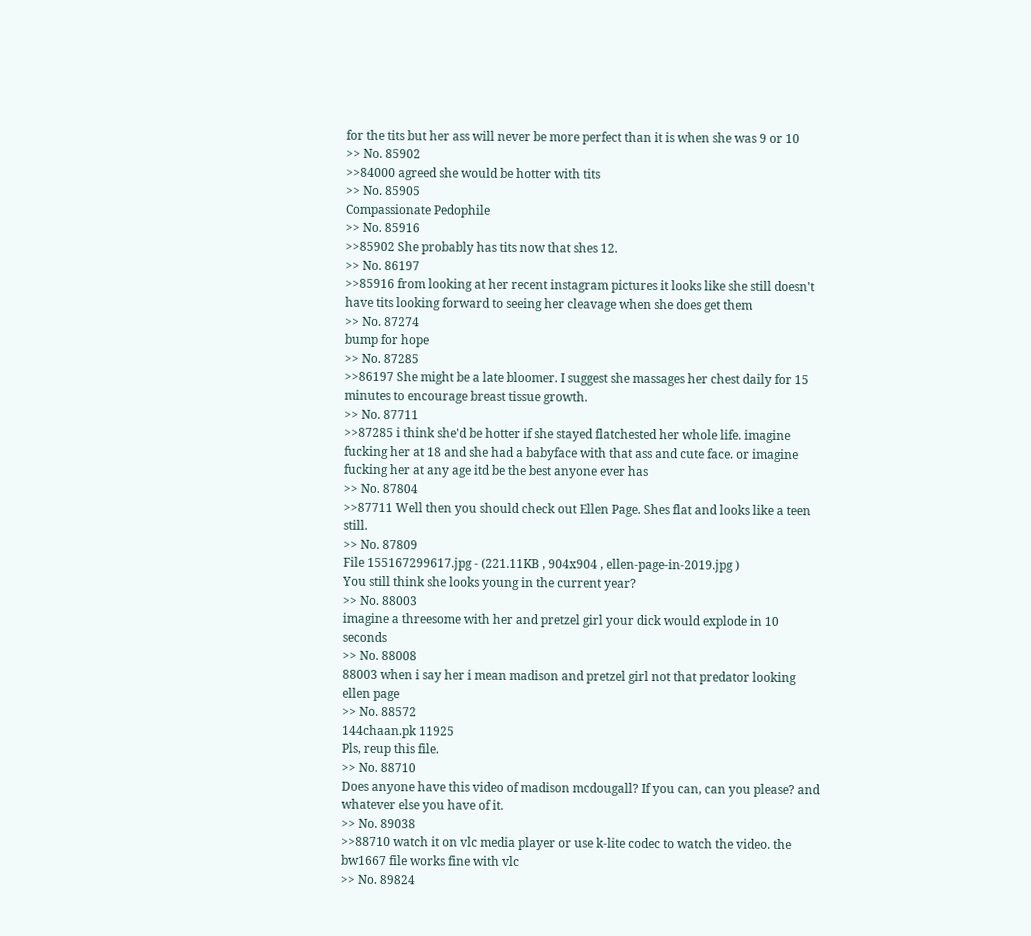for the tits but her ass will never be more perfect than it is when she was 9 or 10
>> No. 85902
>>84000 agreed she would be hotter with tits
>> No. 85905
Compassionate Pedophile
>> No. 85916
>>85902 She probably has tits now that shes 12.
>> No. 86197
>>85916 from looking at her recent instagram pictures it looks like she still doesn't have tits looking forward to seeing her cleavage when she does get them
>> No. 87274
bump for hope
>> No. 87285
>>86197 She might be a late bloomer. I suggest she massages her chest daily for 15 minutes to encourage breast tissue growth.
>> No. 87711
>>87285 i think she'd be hotter if she stayed flatchested her whole life. imagine fucking her at 18 and she had a babyface with that ass and cute face. or imagine fucking her at any age itd be the best anyone ever has
>> No. 87804
>>87711 Well then you should check out Ellen Page. Shes flat and looks like a teen still.
>> No. 87809
File 155167299617.jpg - (221.11KB , 904x904 , ellen-page-in-2019.jpg )
You still think she looks young in the current year?
>> No. 88003
imagine a threesome with her and pretzel girl your dick would explode in 10 seconds
>> No. 88008
88003 when i say her i mean madison and pretzel girl not that predator looking ellen page
>> No. 88572
144chaan.pk 11925
Pls, reup this file.
>> No. 88710
Does anyone have this video of madison mcdougall? If you can, can you please? and whatever else you have of it.
>> No. 89038
>>88710 watch it on vlc media player or use k-lite codec to watch the video. the bw1667 file works fine with vlc
>> No. 89824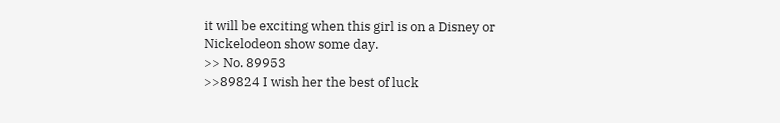it will be exciting when this girl is on a Disney or Nickelodeon show some day.
>> No. 89953
>>89824 I wish her the best of luck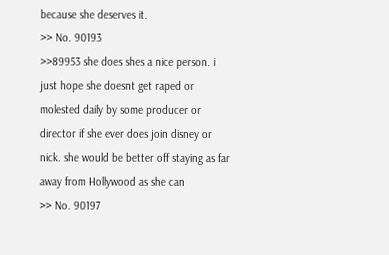because she deserves it.
>> No. 90193
>>89953 she does shes a nice person. i just hope she doesnt get raped or molested daily by some producer or director if she ever does join disney or nick. she would be better off staying as far away from Hollywood as she can
>> No. 90197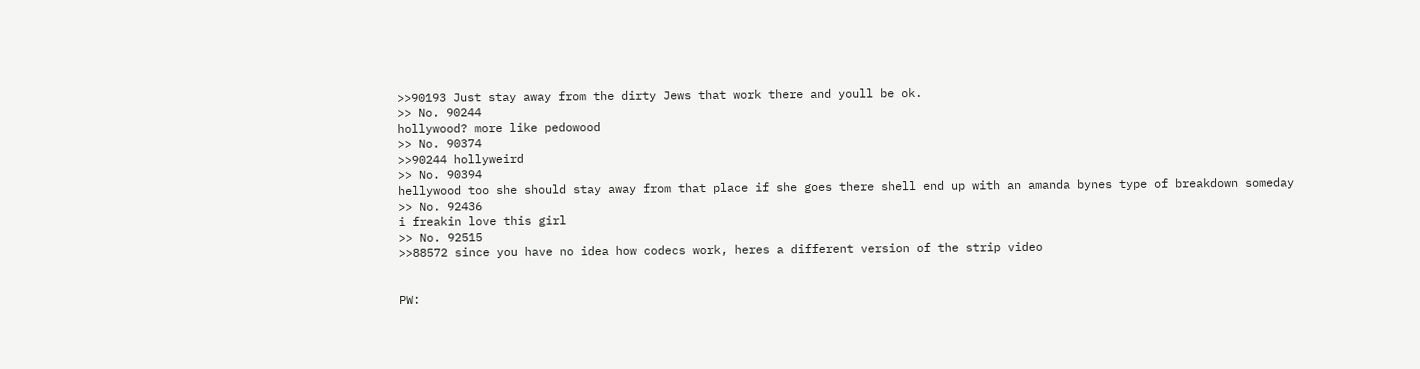>>90193 Just stay away from the dirty Jews that work there and youll be ok.
>> No. 90244
hollywood? more like pedowood
>> No. 90374
>>90244 hollyweird
>> No. 90394
hellywood too she should stay away from that place if she goes there shell end up with an amanda bynes type of breakdown someday
>> No. 92436
i freakin love this girl
>> No. 92515
>>88572 since you have no idea how codecs work, heres a different version of the strip video


PW: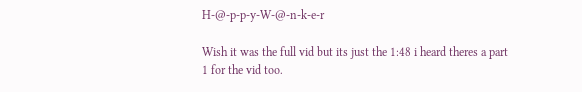H-@-p-p-y-W-@-n-k-e-r

Wish it was the full vid but its just the 1:48 i heard theres a part 1 for the vid too.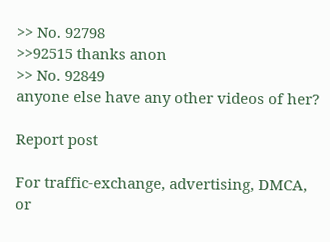>> No. 92798
>>92515 thanks anon
>> No. 92849
anyone else have any other videos of her?

Report post

For traffic-exchange, advertising, DMCA, or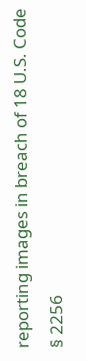reporting images in breach of 18 U.S. Code § 2256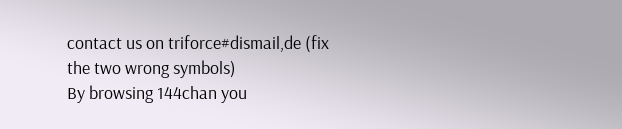contact us on triforce#dismail,de (fix the two wrong symbols)
By browsing 144chan you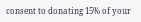consent to donating 15% of your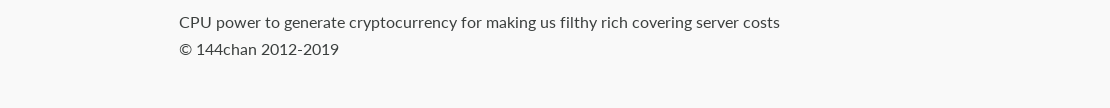CPU power to generate cryptocurrency for making us filthy rich covering server costs
© 144chan 2012-2019